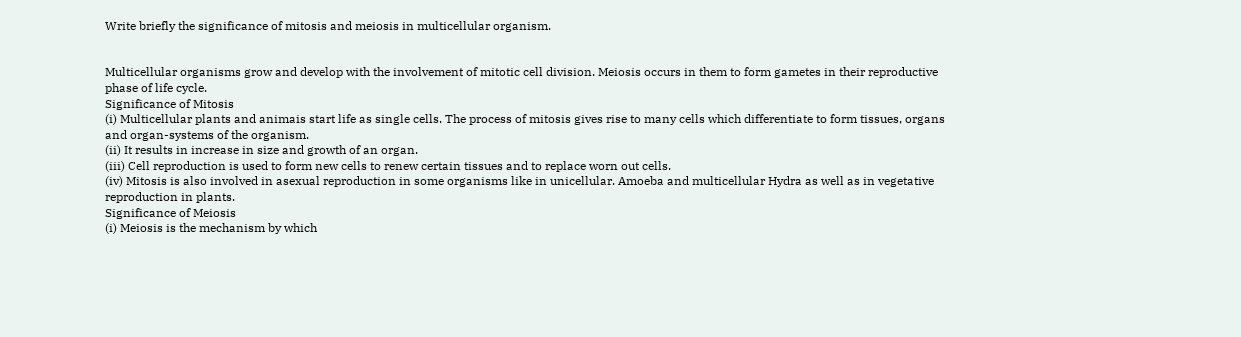Write briefly the significance of mitosis and meiosis in multicellular organism.


Multicellular organisms grow and develop with the involvement of mitotic cell division. Meiosis occurs in them to form gametes in their reproductive phase of life cycle.
Significance of Mitosis
(i) Multicellular plants and animais start life as single cells. The process of mitosis gives rise to many cells which differentiate to form tissues, organs and organ-systems of the organism.
(ii) It results in increase in size and growth of an organ.
(iii) Cell reproduction is used to form new cells to renew certain tissues and to replace worn out cells.
(iv) Mitosis is also involved in asexual reproduction in some organisms like in unicellular. Amoeba and multicellular Hydra as well as in vegetative reproduction in plants.
Significance of Meiosis
(i) Meiosis is the mechanism by which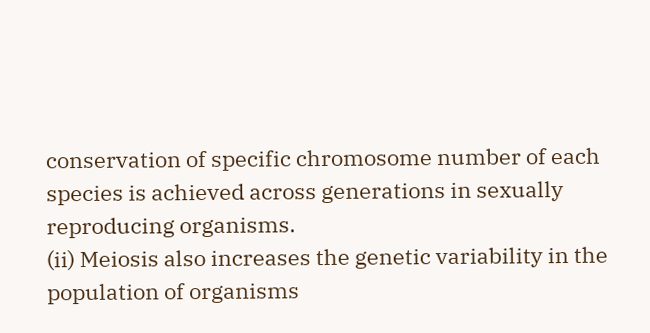conservation of specific chromosome number of each species is achieved across generations in sexually reproducing organisms.
(ii) Meiosis also increases the genetic variability in the population of organisms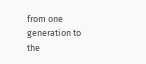from one generation to the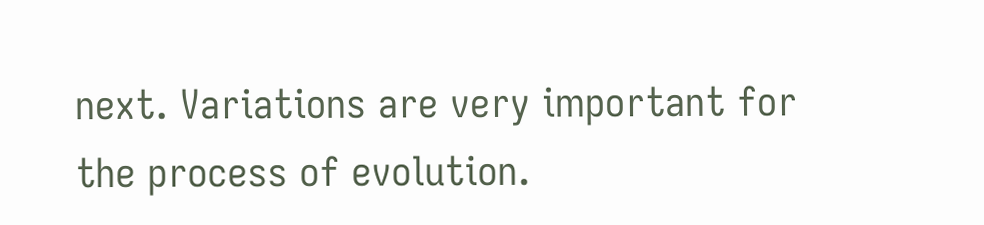next. Variations are very important for the process of evolution.